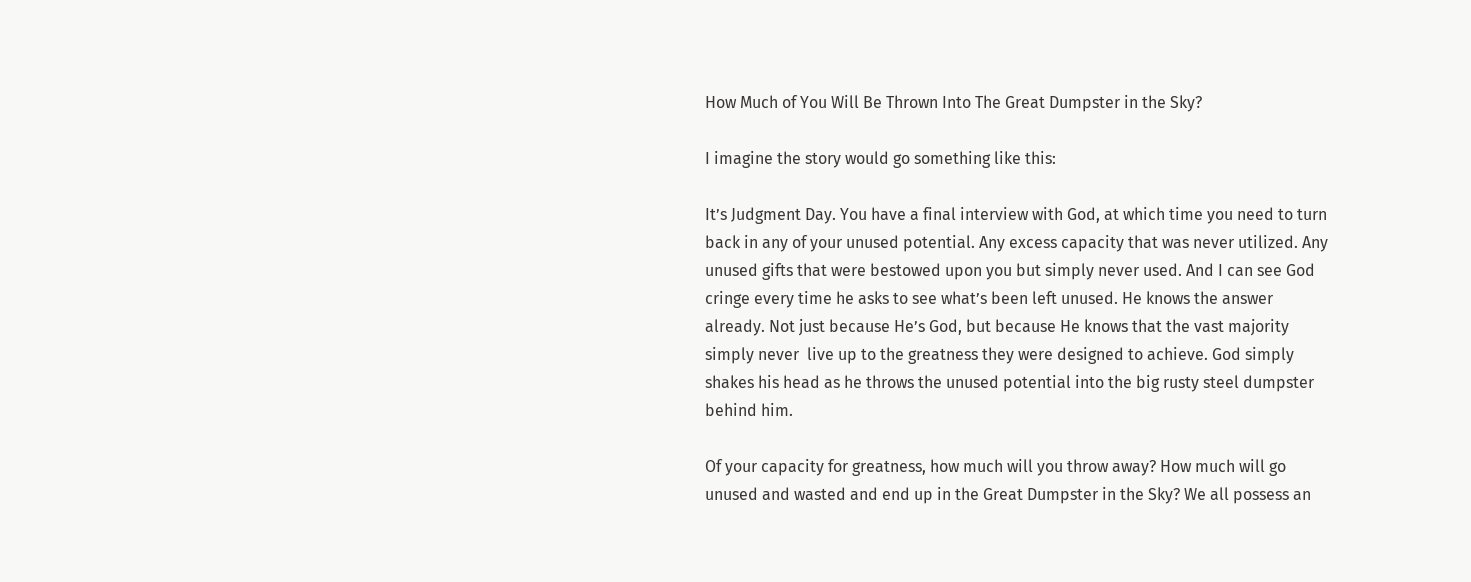How Much of You Will Be Thrown Into The Great Dumpster in the Sky?

I imagine the story would go something like this:

It’s Judgment Day. You have a final interview with God, at which time you need to turn back in any of your unused potential. Any excess capacity that was never utilized. Any unused gifts that were bestowed upon you but simply never used. And I can see God cringe every time he asks to see what’s been left unused. He knows the answer already. Not just because He’s God, but because He knows that the vast majority simply never  live up to the greatness they were designed to achieve. God simply shakes his head as he throws the unused potential into the big rusty steel dumpster behind him.

Of your capacity for greatness, how much will you throw away? How much will go unused and wasted and end up in the Great Dumpster in the Sky? We all possess an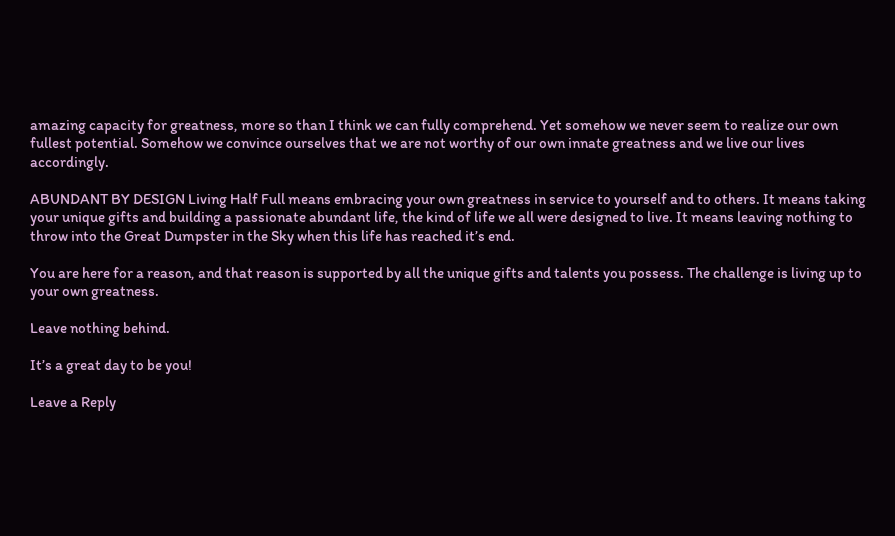amazing capacity for greatness, more so than I think we can fully comprehend. Yet somehow we never seem to realize our own fullest potential. Somehow we convince ourselves that we are not worthy of our own innate greatness and we live our lives accordingly.

ABUNDANT BY DESIGN Living Half Full means embracing your own greatness in service to yourself and to others. It means taking your unique gifts and building a passionate abundant life, the kind of life we all were designed to live. It means leaving nothing to throw into the Great Dumpster in the Sky when this life has reached it’s end.

You are here for a reason, and that reason is supported by all the unique gifts and talents you possess. The challenge is living up to your own greatness.

Leave nothing behind.

It’s a great day to be you!

Leave a Reply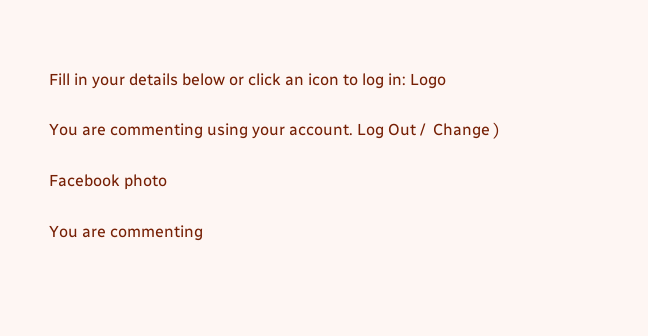Fill in your details below or click an icon to log in: Logo

You are commenting using your account. Log Out /  Change )

Facebook photo

You are commenting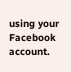using your Facebook account.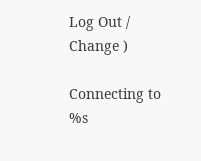Log Out /  Change )

Connecting to %s